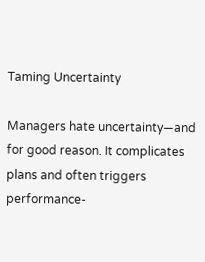Taming Uncertainty

Managers hate uncertainty—and for good reason. It complicates plans and often triggers performance-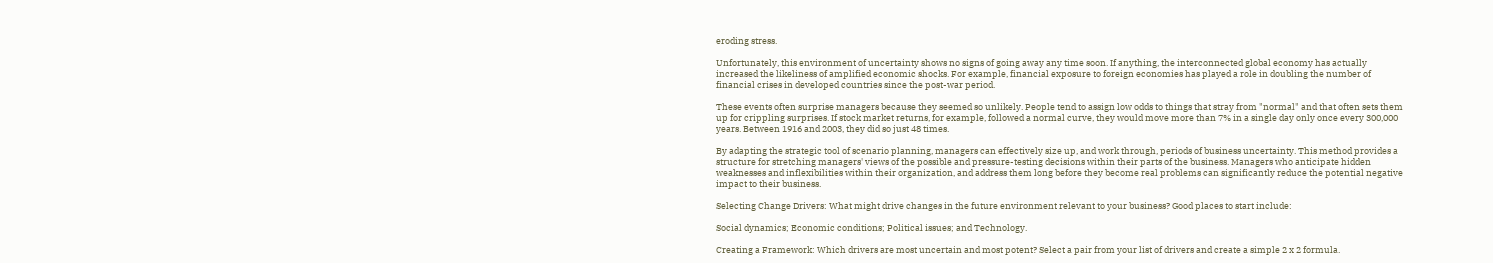eroding stress.

Unfortunately, this environment of uncertainty shows no signs of going away any time soon. If anything, the interconnected global economy has actually increased the likeliness of amplified economic shocks. For example, financial exposure to foreign economies has played a role in doubling the number of financial crises in developed countries since the post-war period.

These events often surprise managers because they seemed so unlikely. People tend to assign low odds to things that stray from "normal" and that often sets them up for crippling surprises. If stock market returns, for example, followed a normal curve, they would move more than 7% in a single day only once every 300,000 years. Between 1916 and 2003, they did so just 48 times.

By adapting the strategic tool of scenario planning, managers can effectively size up, and work through, periods of business uncertainty. This method provides a structure for stretching managers' views of the possible and pressure-testing decisions within their parts of the business. Managers who anticipate hidden weaknesses and inflexibilities within their organization, and address them long before they become real problems can significantly reduce the potential negative impact to their business.

Selecting Change Drivers: What might drive changes in the future environment relevant to your business? Good places to start include:

Social dynamics; Economic conditions; Political issues; and Technology.

Creating a Framework: Which drivers are most uncertain and most potent? Select a pair from your list of drivers and create a simple 2 x 2 formula.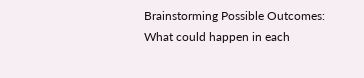Brainstorming Possible Outcomes: What could happen in each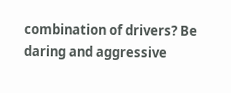combination of drivers? Be daring and aggressive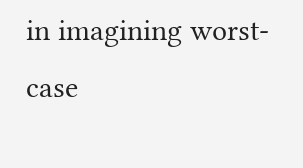in imagining worst-case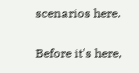scenarios here.

Before it's here,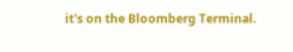it's on the Bloomberg Terminal.